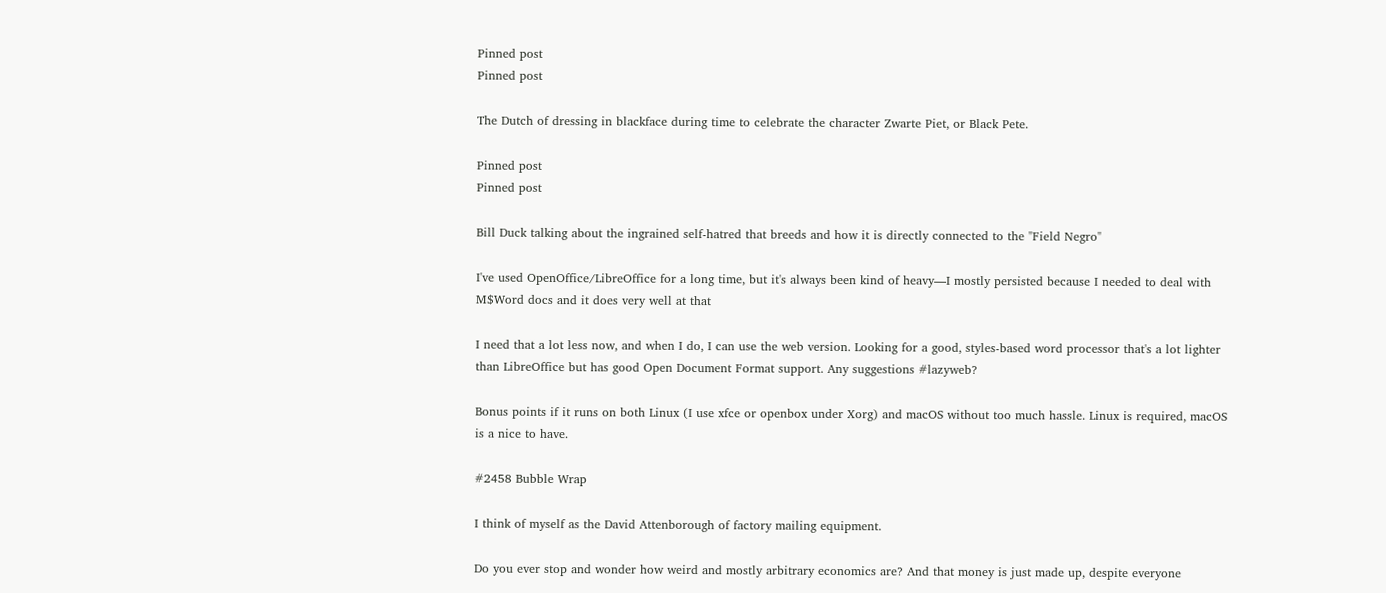Pinned post
Pinned post

The Dutch of dressing in blackface during time to celebrate the character Zwarte Piet, or Black Pete.

Pinned post
Pinned post

Bill Duck talking about the ingrained self-hatred that breeds and how it is directly connected to the "Field Negro"

I've used OpenOffice/LibreOffice for a long time, but it's always been kind of heavy—I mostly persisted because I needed to deal with M$Word docs and it does very well at that

I need that a lot less now, and when I do, I can use the web version. Looking for a good, styles-based word processor that's a lot lighter than LibreOffice but has good Open Document Format support. Any suggestions #lazyweb?

Bonus points if it runs on both Linux (I use xfce or openbox under Xorg) and macOS without too much hassle. Linux is required, macOS is a nice to have.

#2458 Bubble Wrap

I think of myself as the David Attenborough of factory mailing equipment.

Do you ever stop and wonder how weird and mostly arbitrary economics are? And that money is just made up, despite everyone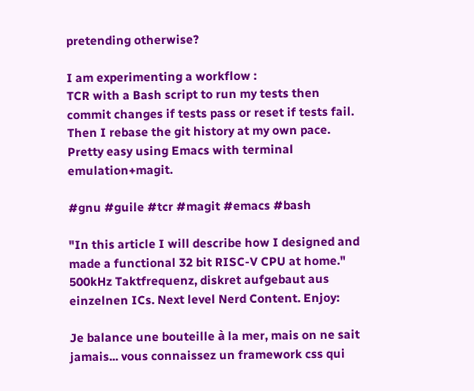pretending otherwise?

I am experimenting a workflow :
TCR with a Bash script to run my tests then commit changes if tests pass or reset if tests fail.
Then I rebase the git history at my own pace.
Pretty easy using Emacs with terminal emulation+magit.

#gnu #guile #tcr #magit #emacs #bash

"In this article I will describe how I designed and made a functional 32 bit RISC-V CPU at home." 500kHz Taktfrequenz, diskret aufgebaut aus einzelnen ICs. Next level Nerd Content. Enjoy:

Je balance une bouteille à la mer, mais on ne sait jamais... vous connaissez un framework css qui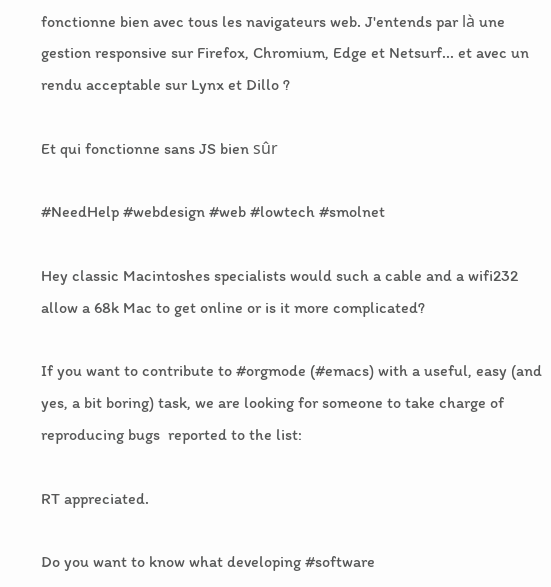fonctionne bien avec tous les navigateurs web. J'entends par là une gestion responsive sur Firefox, Chromium, Edge et Netsurf... et avec un rendu acceptable sur Lynx et Dillo ?

Et qui fonctionne sans JS bien sûr

#NeedHelp #webdesign #web #lowtech #smolnet

Hey classic Macintoshes specialists would such a cable and a wifi232 allow a 68k Mac to get online or is it more complicated?

If you want to contribute to #orgmode (#emacs) with a useful, easy (and yes, a bit boring) task, we are looking for someone to take charge of reproducing bugs  reported to the list:

RT appreciated.

Do you want to know what developing #software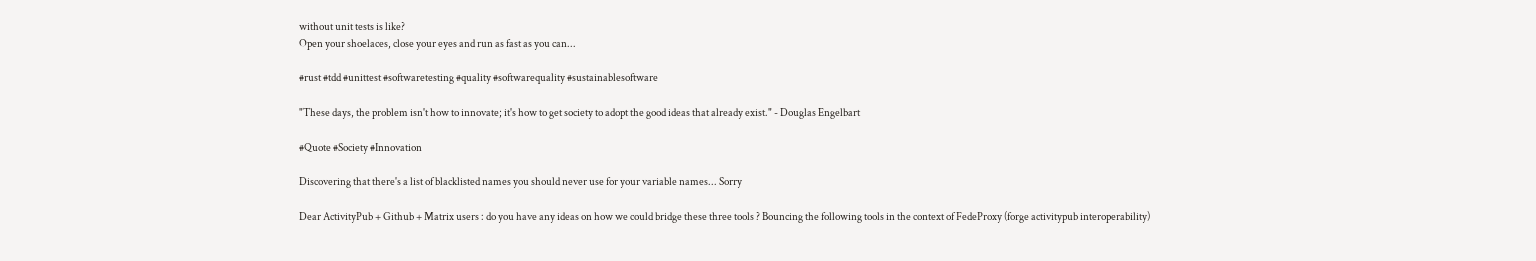without unit tests is like?
Open your shoelaces, close your eyes and run as fast as you can...

#rust #tdd #unittest #softwaretesting #quality #softwarequality #sustainablesoftware

"These days, the problem isn't how to innovate; it's how to get society to adopt the good ideas that already exist." - Douglas Engelbart

#Quote #Society #Innovation

Discovering that there's a list of blacklisted names you should never use for your variable names... Sorry

Dear ActivityPub + Github + Matrix users : do you have any ideas on how we could bridge these three tools ? Bouncing the following tools in the context of FedeProxy (forge activitypub interoperability)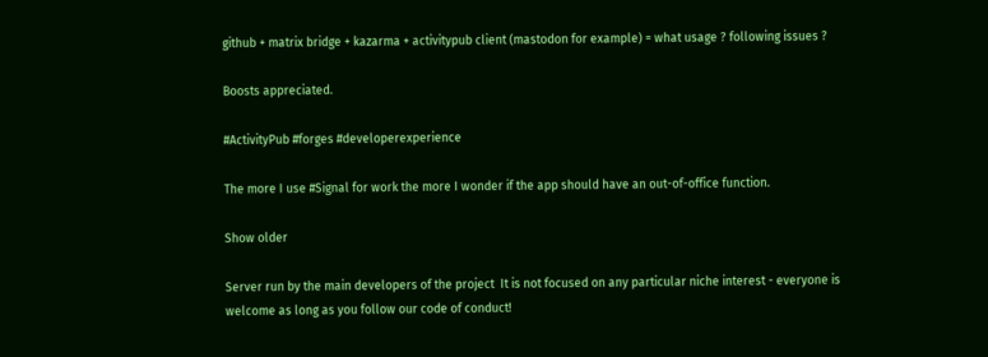github + matrix bridge + kazarma + activitypub client (mastodon for example) = what usage ? following issues ?

Boosts appreciated.

#ActivityPub #forges #developerexperience

The more I use #Signal for work the more I wonder if the app should have an out-of-office function.

Show older

Server run by the main developers of the project  It is not focused on any particular niche interest - everyone is welcome as long as you follow our code of conduct!